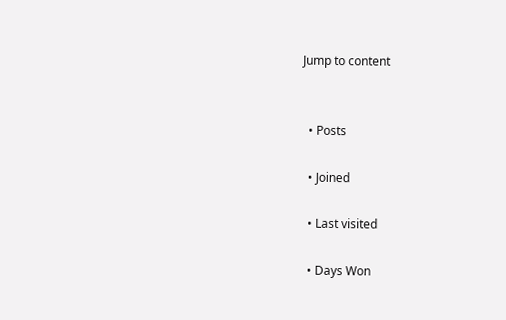Jump to content


  • Posts

  • Joined

  • Last visited

  • Days Won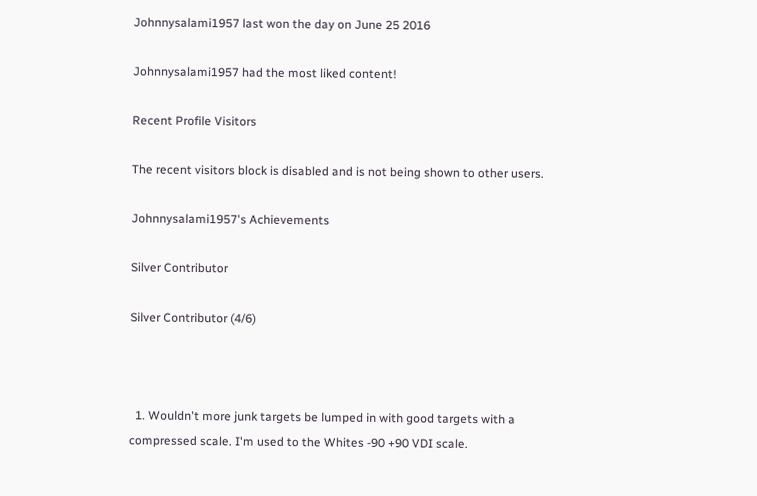Johnnysalami1957 last won the day on June 25 2016

Johnnysalami1957 had the most liked content!

Recent Profile Visitors

The recent visitors block is disabled and is not being shown to other users.

Johnnysalami1957's Achievements

Silver Contributor

Silver Contributor (4/6)



  1. Wouldn't more junk targets be lumped in with good targets with a compressed scale. I'm used to the Whites -90 +90 VDI scale.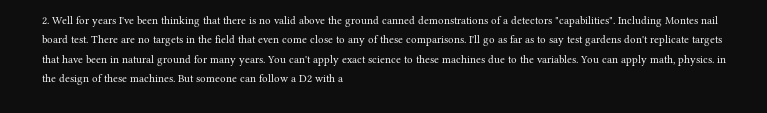2. Well for years I've been thinking that there is no valid above the ground canned demonstrations of a detectors "capabilities". Including Montes nail board test. There are no targets in the field that even come close to any of these comparisons. I'll go as far as to say test gardens don't replicate targets that have been in natural ground for many years. You can't apply exact science to these machines due to the variables. You can apply math, physics. in the design of these machines. But someone can follow a D2 with a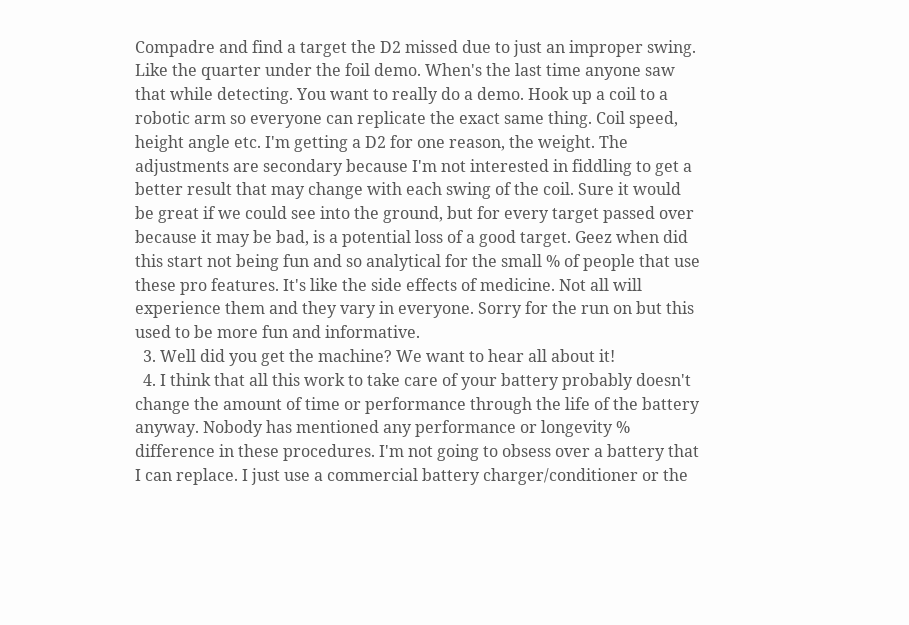Compadre and find a target the D2 missed due to just an improper swing. Like the quarter under the foil demo. When's the last time anyone saw that while detecting. You want to really do a demo. Hook up a coil to a robotic arm so everyone can replicate the exact same thing. Coil speed, height angle etc. I'm getting a D2 for one reason, the weight. The adjustments are secondary because I'm not interested in fiddling to get a better result that may change with each swing of the coil. Sure it would be great if we could see into the ground, but for every target passed over because it may be bad, is a potential loss of a good target. Geez when did this start not being fun and so analytical for the small % of people that use these pro features. It's like the side effects of medicine. Not all will experience them and they vary in everyone. Sorry for the run on but this used to be more fun and informative.
  3. Well did you get the machine? We want to hear all about it!
  4. I think that all this work to take care of your battery probably doesn't change the amount of time or performance through the life of the battery anyway. Nobody has mentioned any performance or longevity % difference in these procedures. I'm not going to obsess over a battery that I can replace. I just use a commercial battery charger/conditioner or the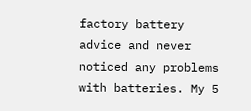factory battery advice and never noticed any problems with batteries. My 5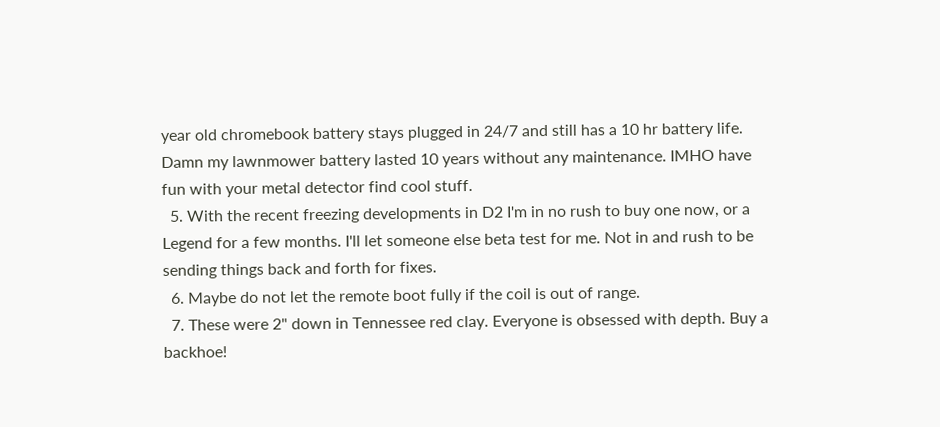year old chromebook battery stays plugged in 24/7 and still has a 10 hr battery life. Damn my lawnmower battery lasted 10 years without any maintenance. IMHO have fun with your metal detector find cool stuff.
  5. With the recent freezing developments in D2 I'm in no rush to buy one now, or a Legend for a few months. I'll let someone else beta test for me. Not in and rush to be sending things back and forth for fixes.
  6. Maybe do not let the remote boot fully if the coil is out of range.
  7. These were 2" down in Tennessee red clay. Everyone is obsessed with depth. Buy a backhoe!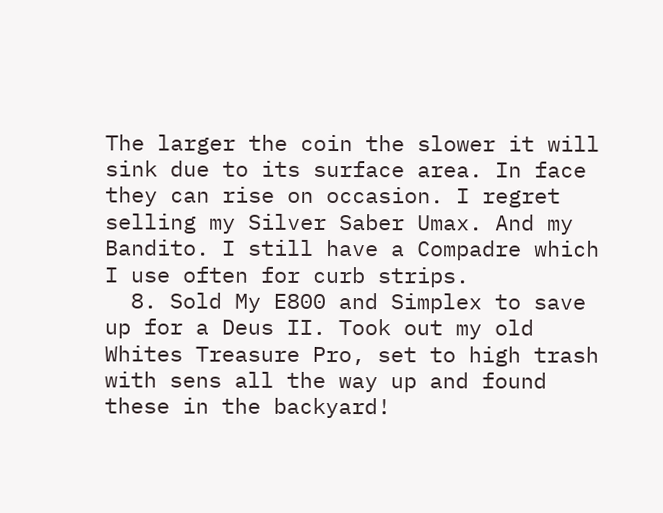The larger the coin the slower it will sink due to its surface area. In face they can rise on occasion. I regret selling my Silver Saber Umax. And my Bandito. I still have a Compadre which I use often for curb strips.
  8. Sold My E800 and Simplex to save up for a Deus II. Took out my old Whites Treasure Pro, set to high trash with sens all the way up and found these in the backyard!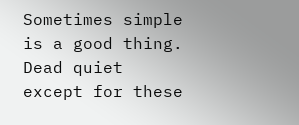Sometimes simple is a good thing. Dead quiet except for these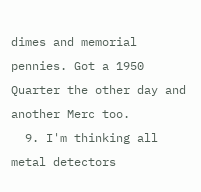dimes and memorial pennies. Got a 1950 Quarter the other day and another Merc too.
  9. I'm thinking all metal detectors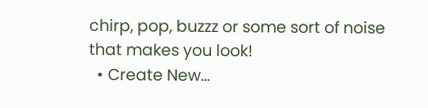chirp, pop, buzzz or some sort of noise that makes you look!
  • Create New...